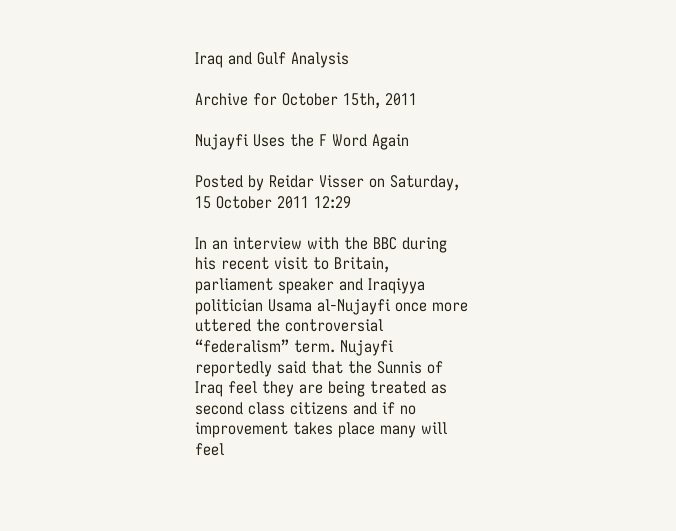Iraq and Gulf Analysis

Archive for October 15th, 2011

Nujayfi Uses the F Word Again

Posted by Reidar Visser on Saturday, 15 October 2011 12:29

In an interview with the BBC during his recent visit to Britain, parliament speaker and Iraqiyya politician Usama al-Nujayfi once more uttered the controversial “federalism” term. Nujayfi reportedly said that the Sunnis of Iraq feel they are being treated as second class citizens and if no improvement takes place many will feel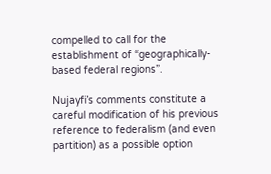compelled to call for the establishment of “geographically-based federal regions”.

Nujayfi’s comments constitute a careful modification of his previous reference to federalism (and even partition) as a possible option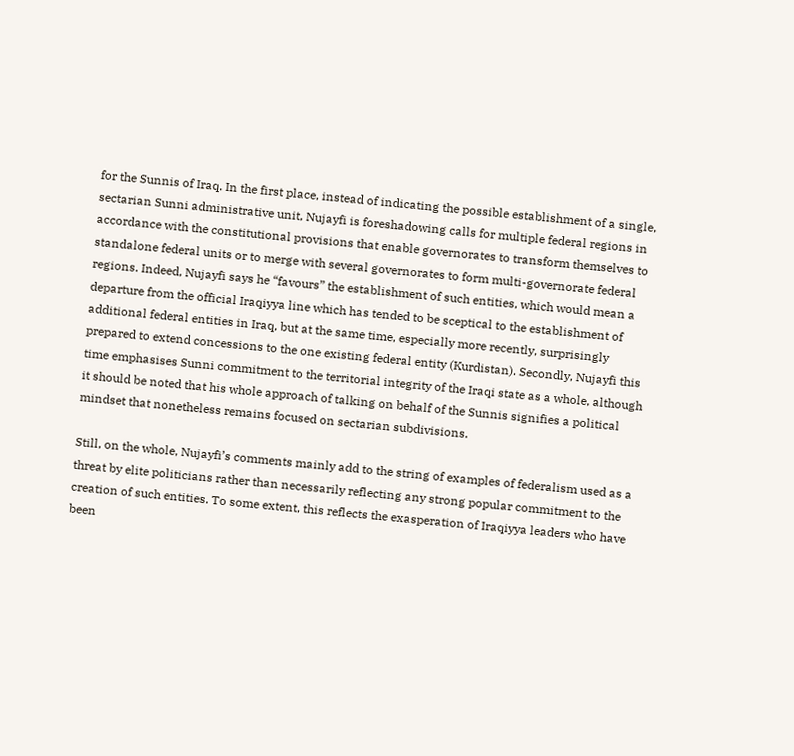for the Sunnis of Iraq. In the first place, instead of indicating the possible establishment of a single, sectarian Sunni administrative unit, Nujayfi is foreshadowing calls for multiple federal regions in accordance with the constitutional provisions that enable governorates to transform themselves to standalone federal units or to merge with several governorates to form multi-governorate federal regions. Indeed, Nujayfi says he “favours” the establishment of such entities, which would mean a departure from the official Iraqiyya line which has tended to be sceptical to the establishment of additional federal entities in Iraq, but at the same time, especially more recently, surprisingly prepared to extend concessions to the one existing federal entity (Kurdistan). Secondly, Nujayfi this time emphasises Sunni commitment to the territorial integrity of the Iraqi state as a whole, although it should be noted that his whole approach of talking on behalf of the Sunnis signifies a political mindset that nonetheless remains focused on sectarian subdivisions.

Still, on the whole, Nujayfi’s comments mainly add to the string of examples of federalism used as a threat by elite politicians rather than necessarily reflecting any strong popular commitment to the creation of such entities. To some extent, this reflects the exasperation of Iraqiyya leaders who have been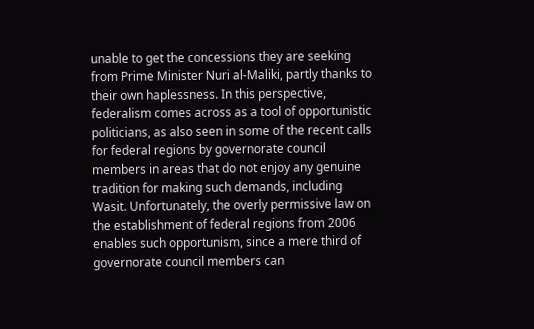unable to get the concessions they are seeking from Prime Minister Nuri al-Maliki, partly thanks to their own haplessness. In this perspective, federalism comes across as a tool of opportunistic politicians, as also seen in some of the recent calls for federal regions by governorate council members in areas that do not enjoy any genuine tradition for making such demands, including Wasit. Unfortunately, the overly permissive law on the establishment of federal regions from 2006 enables such opportunism, since a mere third of governorate council members can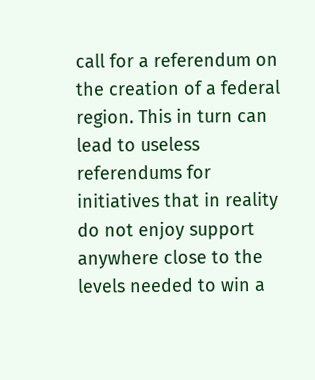call for a referendum on the creation of a federal region. This in turn can lead to useless referendums for initiatives that in reality do not enjoy support anywhere close to the levels needed to win a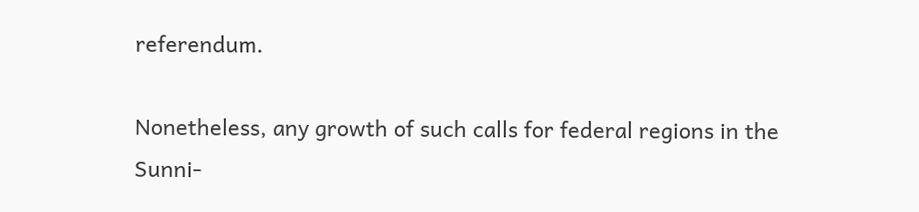referendum.

Nonetheless, any growth of such calls for federal regions in the Sunni-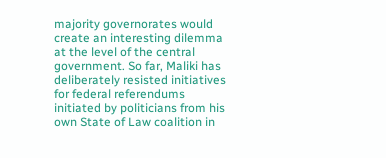majority governorates would create an interesting dilemma at the level of the central government. So far, Maliki has deliberately resisted initiatives for federal referendums initiated by politicians from his own State of Law coalition in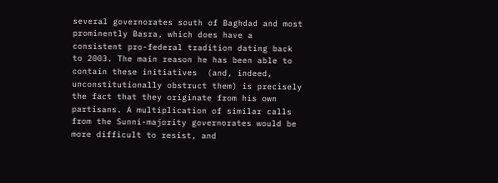several governorates south of Baghdad and most prominently Basra, which does have a consistent pro-federal tradition dating back to 2003. The main reason he has been able to contain these initiatives  (and, indeed, unconstitutionally obstruct them) is precisely the fact that they originate from his own partisans. A multiplication of similar calls from the Sunni-majority governorates would be more difficult to resist, and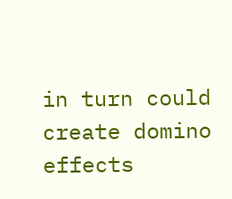in turn could create domino effects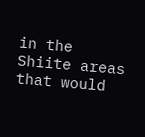in the Shiite areas that would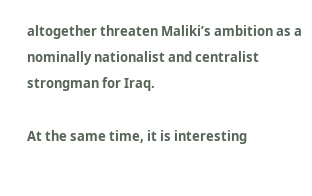altogether threaten Maliki’s ambition as a nominally nationalist and centralist strongman for Iraq.

At the same time, it is interesting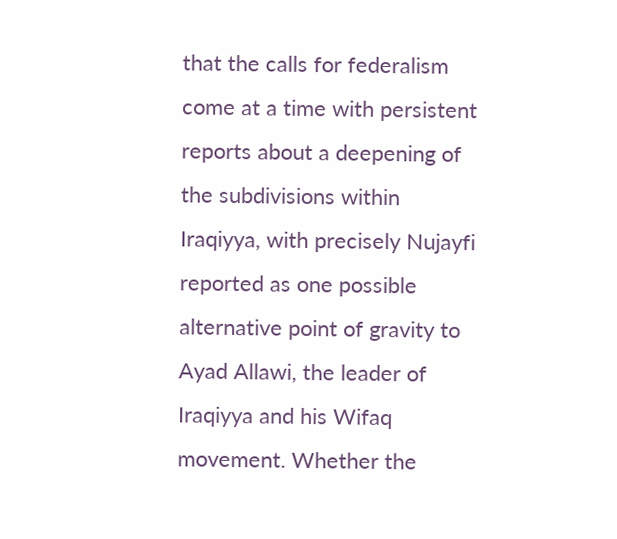that the calls for federalism come at a time with persistent reports about a deepening of the subdivisions within Iraqiyya, with precisely Nujayfi reported as one possible alternative point of gravity to Ayad Allawi, the leader of Iraqiyya and his Wifaq movement. Whether the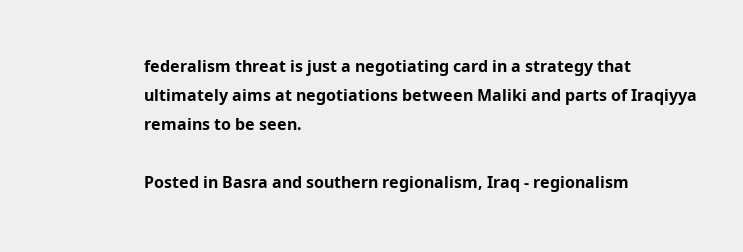federalism threat is just a negotiating card in a strategy that ultimately aims at negotiations between Maliki and parts of Iraqiyya remains to be seen.

Posted in Basra and southern regionalism, Iraq - regionalism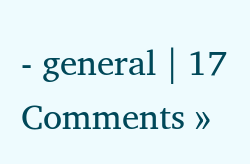- general | 17 Comments »